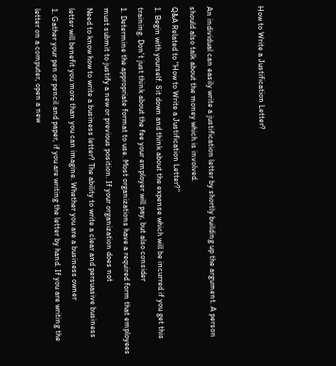How to Write a Justification Letter?


An individual can easily write a justification letter by shortly building up the argument. A person should also talk about the money which is involved.
Q&A Related to "How to Write a Justification Letter?"
1. Begin with yourself. Sit down and think about the expense which will be incurred if you get this training. Don't just think about the fee your employer will pay, but also consider
1. Determine the appropriate format to use. Most organizations have a required form that employees must submit to justify a new or previous position. If your organization does not
Need to know how to write a business letter? The ability to write a clear and persuasive business letter will benefit you more than you can imagine. Whether you are a business owner
1. Gather your pen or pencil and paper, if you are writing the letter by hand. If you are writing the letter on a computer, open a new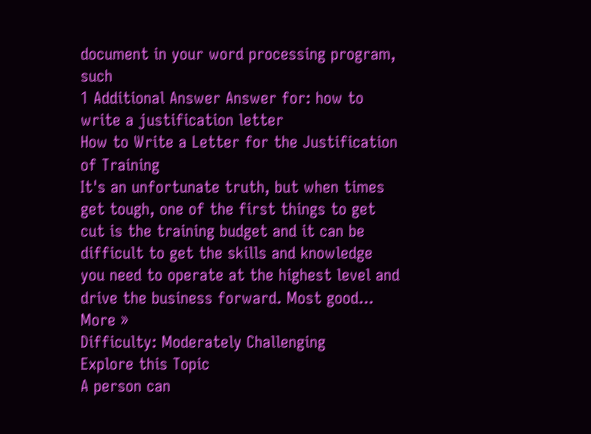document in your word processing program, such
1 Additional Answer Answer for: how to write a justification letter
How to Write a Letter for the Justification of Training
It's an unfortunate truth, but when times get tough, one of the first things to get cut is the training budget and it can be difficult to get the skills and knowledge you need to operate at the highest level and drive the business forward. Most good... More »
Difficulty: Moderately Challenging
Explore this Topic
A person can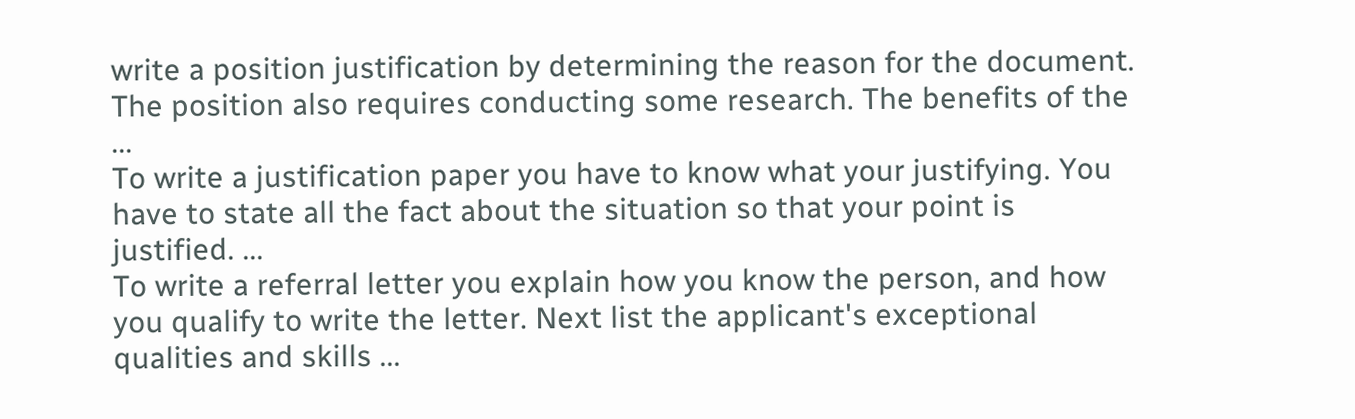write a position justification by determining the reason for the document. The position also requires conducting some research. The benefits of the ...
To write a justification paper you have to know what your justifying. You have to state all the fact about the situation so that your point is justified. ...
To write a referral letter you explain how you know the person, and how you qualify to write the letter. Next list the applicant's exceptional qualities and skills ...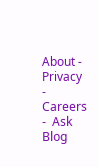About -  Privacy -  Careers -  Ask Blog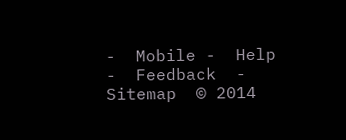-  Mobile -  Help -  Feedback  -  Sitemap  © 2014